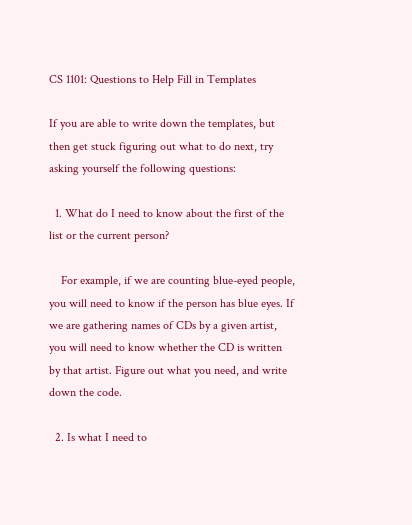CS 1101: Questions to Help Fill in Templates

If you are able to write down the templates, but then get stuck figuring out what to do next, try asking yourself the following questions:

  1. What do I need to know about the first of the list or the current person?

    For example, if we are counting blue-eyed people, you will need to know if the person has blue eyes. If we are gathering names of CDs by a given artist, you will need to know whether the CD is written by that artist. Figure out what you need, and write down the code.

  2. Is what I need to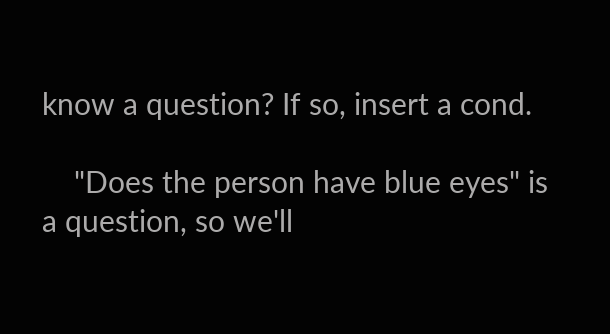know a question? If so, insert a cond.

    "Does the person have blue eyes" is a question, so we'll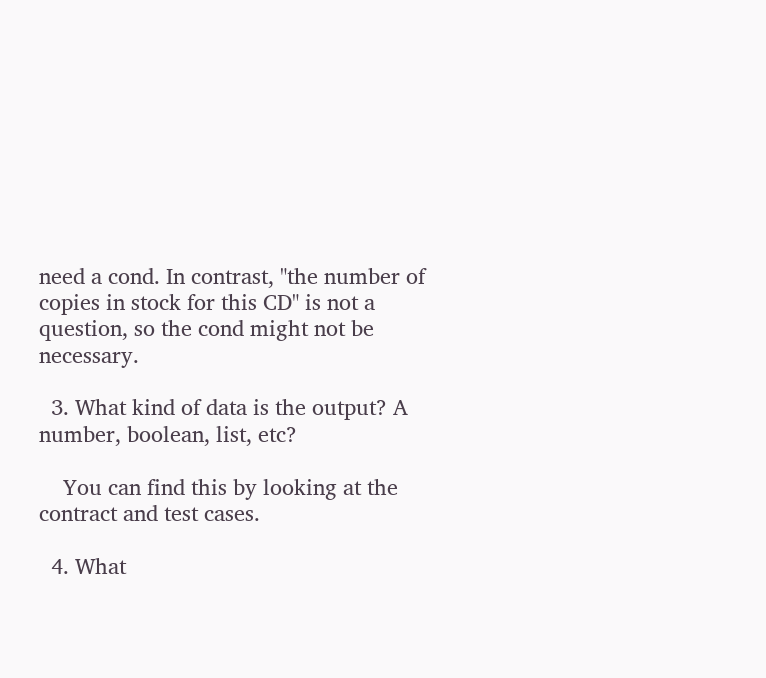need a cond. In contrast, "the number of copies in stock for this CD" is not a question, so the cond might not be necessary.

  3. What kind of data is the output? A number, boolean, list, etc?

    You can find this by looking at the contract and test cases.

  4. What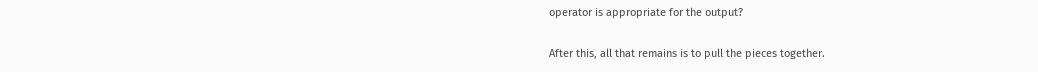operator is appropriate for the output?

After this, all that remains is to pull the pieces together.